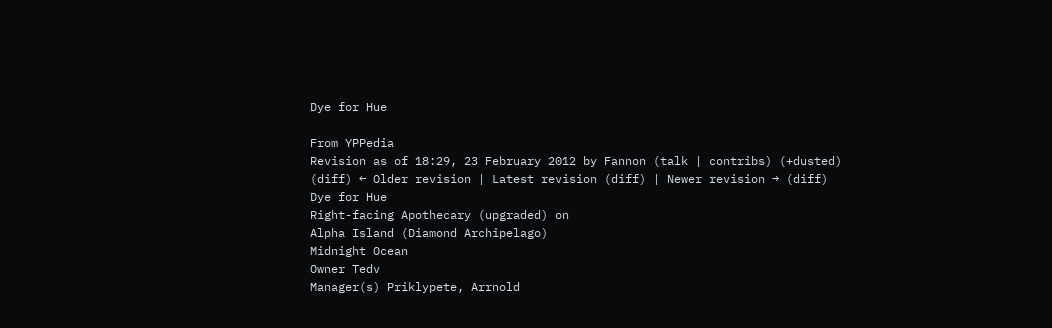Dye for Hue

From YPPedia
Revision as of 18:29, 23 February 2012 by Fannon (talk | contribs) (+dusted)
(diff) ← Older revision | Latest revision (diff) | Newer revision → (diff)
Dye for Hue
Right-facing Apothecary (upgraded) on
Alpha Island (Diamond Archipelago)
Midnight Ocean
Owner Tedv
Manager(s) Priklypete, Arrnold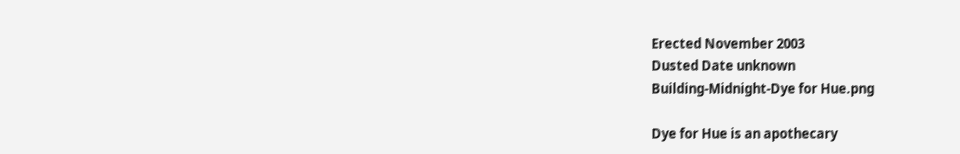Erected November 2003
Dusted Date unknown
Building-Midnight-Dye for Hue.png

Dye for Hue is an apothecary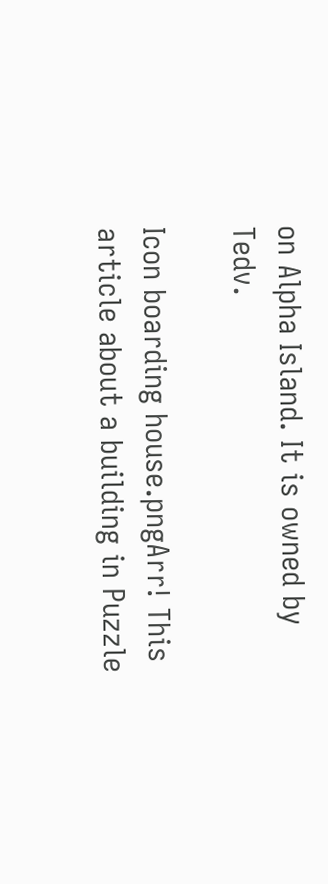on Alpha Island. It is owned by Tedv.

Icon boarding house.pngArr! This article about a building in Puzzle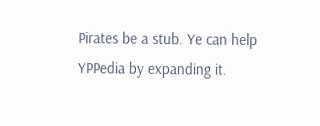Pirates be a stub. Ye can help YPPedia by expanding it.